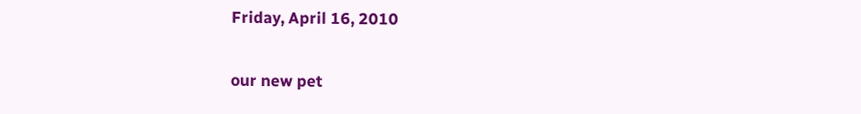Friday, April 16, 2010

our new pet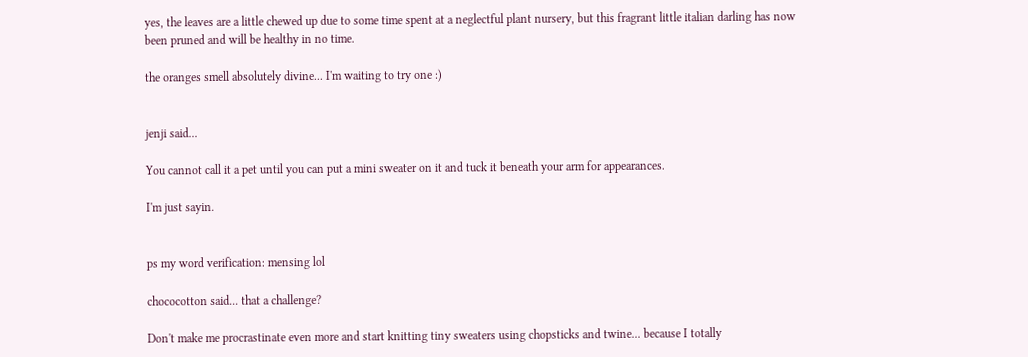yes, the leaves are a little chewed up due to some time spent at a neglectful plant nursery, but this fragrant little italian darling has now been pruned and will be healthy in no time.

the oranges smell absolutely divine... I'm waiting to try one :)


jenji said...

You cannot call it a pet until you can put a mini sweater on it and tuck it beneath your arm for appearances.

I'm just sayin.


ps my word verification: mensing lol

chococotton said... that a challenge?

Don't make me procrastinate even more and start knitting tiny sweaters using chopsticks and twine... because I totally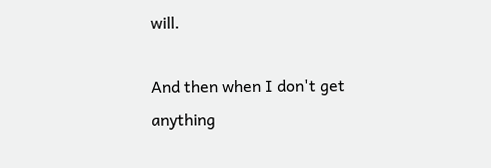will.

And then when I don't get anything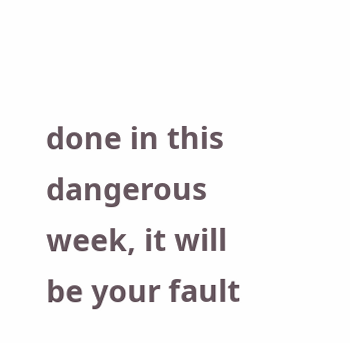done in this dangerous week, it will be your fault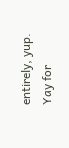entirely, yup.
Yay for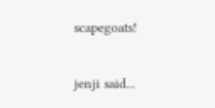scapegoats!

jenji said...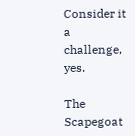Consider it a challenge, yes.

The Scapegoat